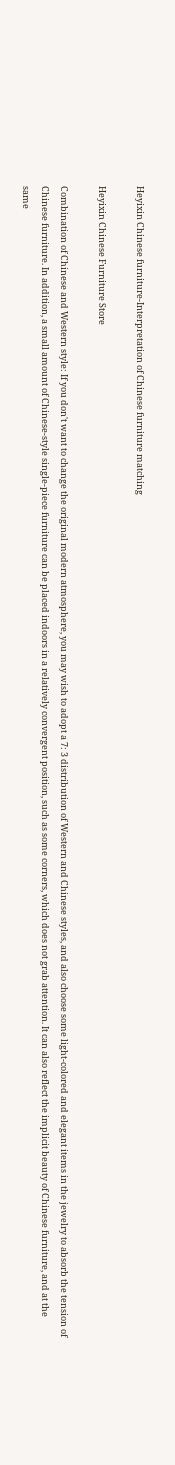Heyixin Chinese furniture-Interpretation of Chinese furniture matching

Heyixin Chinese Furniture Store

Combination of Chinese and Western style: If you don't want to change the original modern atmosphere, you may wish to adopt a 7: 3 distribution of Western and Chinese styles, and also choose some light-colored and elegant items in the jewelry to absorb the tension of Chinese furniture. In addition, a small amount of Chinese-style single-piece furniture can be placed indoors in a relatively convergent position, such as some corners, which does not grab attention. It can also reflect the implicit beauty of Chinese furniture, and at the same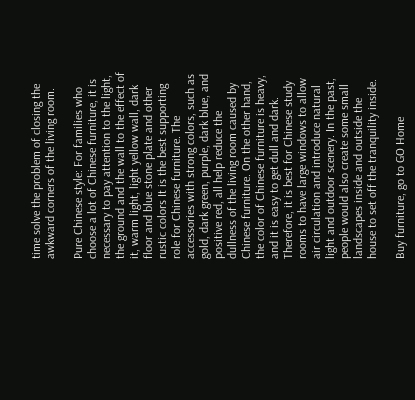time solve the problem of closing the awkward corners of the living room.

Pure Chinese style: For families who choose a lot of Chinese furniture, it is necessary to pay attention to the light, the ground and the wall to the effect of it, warm light, light yellow wall, dark floor and blue stone plate and other rustic colors It is the best supporting role for Chinese furniture. The accessories with strong colors, such as gold, dark green, purple, dark blue, and positive red, all help reduce the dullness of the living room caused by Chinese furniture. On the other hand, the color of Chinese furniture is heavy, and it is easy to get dull and dark. Therefore, it is best for Chinese study rooms to have large windows to allow air circulation and introduce natural light and outdoor scenery. In the past, people would also create some small landscapes inside and outside the house to set off the tranquility inside.

Buy furniture, go to GO Home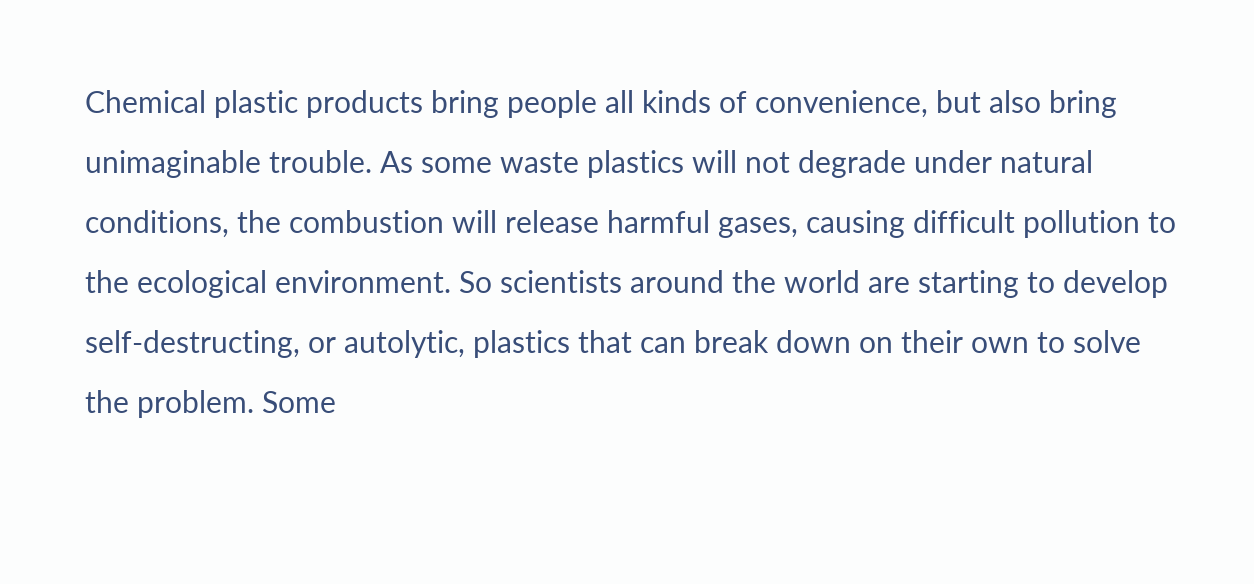Chemical plastic products bring people all kinds of convenience, but also bring unimaginable trouble. As some waste plastics will not degrade under natural conditions, the combustion will release harmful gases, causing difficult pollution to the ecological environment. So scientists around the world are starting to develop self-destructing, or autolytic, plastics that can break down on their own to solve the problem. Some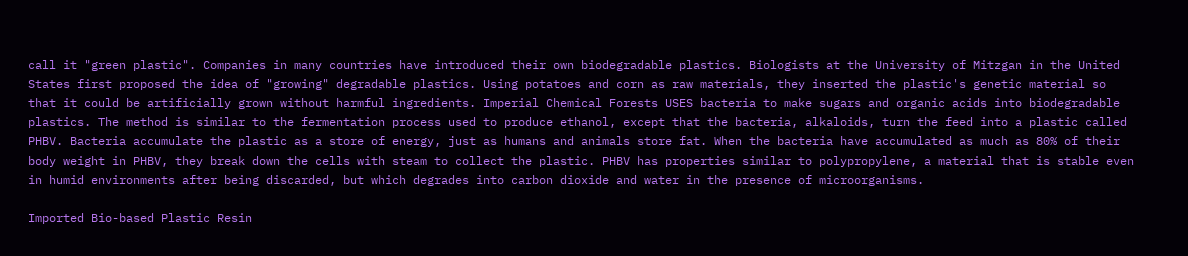call it "green plastic". Companies in many countries have introduced their own biodegradable plastics. Biologists at the University of Mitzgan in the United States first proposed the idea of "growing" degradable plastics. Using potatoes and corn as raw materials, they inserted the plastic's genetic material so that it could be artificially grown without harmful ingredients. Imperial Chemical Forests USES bacteria to make sugars and organic acids into biodegradable plastics. The method is similar to the fermentation process used to produce ethanol, except that the bacteria, alkaloids, turn the feed into a plastic called PHBV. Bacteria accumulate the plastic as a store of energy, just as humans and animals store fat. When the bacteria have accumulated as much as 80% of their body weight in PHBV, they break down the cells with steam to collect the plastic. PHBV has properties similar to polypropylene, a material that is stable even in humid environments after being discarded, but which degrades into carbon dioxide and water in the presence of microorganisms.

Imported Bio-based Plastic Resin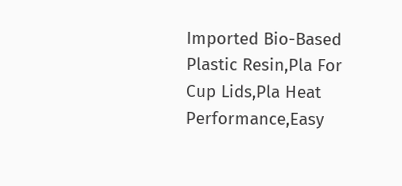Imported Bio-Based Plastic Resin,Pla For Cup Lids,Pla Heat Performance,Easy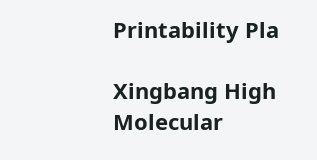Printability Pla

Xingbang High Molecular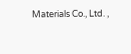Materials Co., Ltd. ,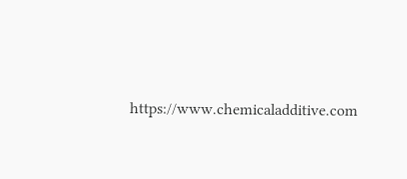https://www.chemicaladditive.com